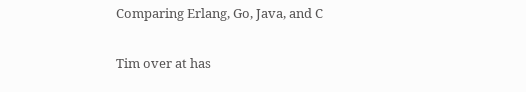Comparing Erlang, Go, Java, and C

Tim over at has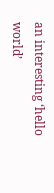an interesting ‘hello world’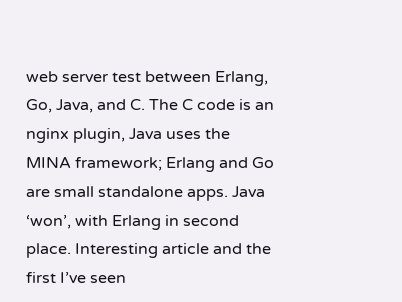web server test between Erlang, Go, Java, and C. The C code is an nginx plugin, Java uses the MINA framework; Erlang and Go are small standalone apps. Java ‘won’, with Erlang in second place. Interesting article and the first I’ve seen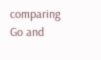comparing Go and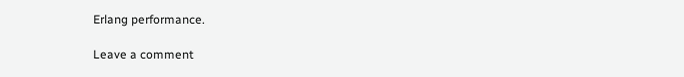Erlang performance.

Leave a comment